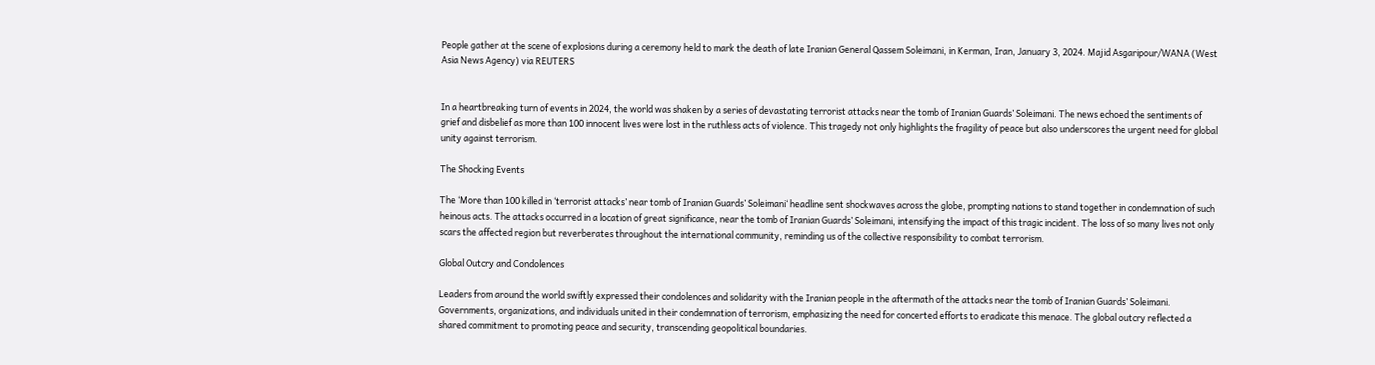People gather at the scene of explosions during a ceremony held to mark the death of late Iranian General Qassem Soleimani, in Kerman, Iran, January 3, 2024. Majid Asgaripour/WANA (West Asia News Agency) via REUTERS


In a heartbreaking turn of events in 2024, the world was shaken by a series of devastating terrorist attacks near the tomb of Iranian Guards’ Soleimani. The news echoed the sentiments of grief and disbelief as more than 100 innocent lives were lost in the ruthless acts of violence. This tragedy not only highlights the fragility of peace but also underscores the urgent need for global unity against terrorism.

The Shocking Events

The ‘More than 100 killed in ‘terrorist attacks’ near tomb of Iranian Guards’ Soleimani‘ headline sent shockwaves across the globe, prompting nations to stand together in condemnation of such heinous acts. The attacks occurred in a location of great significance, near the tomb of Iranian Guards’ Soleimani, intensifying the impact of this tragic incident. The loss of so many lives not only scars the affected region but reverberates throughout the international community, reminding us of the collective responsibility to combat terrorism.

Global Outcry and Condolences

Leaders from around the world swiftly expressed their condolences and solidarity with the Iranian people in the aftermath of the attacks near the tomb of Iranian Guards’ Soleimani. Governments, organizations, and individuals united in their condemnation of terrorism, emphasizing the need for concerted efforts to eradicate this menace. The global outcry reflected a shared commitment to promoting peace and security, transcending geopolitical boundaries.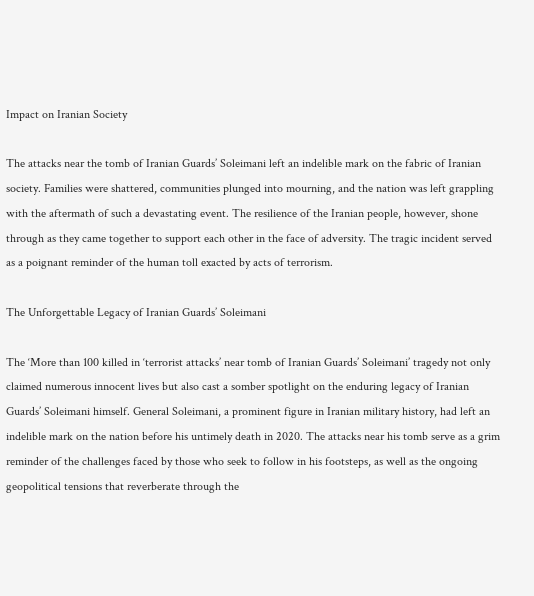Impact on Iranian Society

The attacks near the tomb of Iranian Guards’ Soleimani left an indelible mark on the fabric of Iranian society. Families were shattered, communities plunged into mourning, and the nation was left grappling with the aftermath of such a devastating event. The resilience of the Iranian people, however, shone through as they came together to support each other in the face of adversity. The tragic incident served as a poignant reminder of the human toll exacted by acts of terrorism.

The Unforgettable Legacy of Iranian Guards’ Soleimani

The ‘More than 100 killed in ‘terrorist attacks’ near tomb of Iranian Guards’ Soleimani’ tragedy not only claimed numerous innocent lives but also cast a somber spotlight on the enduring legacy of Iranian Guards’ Soleimani himself. General Soleimani, a prominent figure in Iranian military history, had left an indelible mark on the nation before his untimely death in 2020. The attacks near his tomb serve as a grim reminder of the challenges faced by those who seek to follow in his footsteps, as well as the ongoing geopolitical tensions that reverberate through the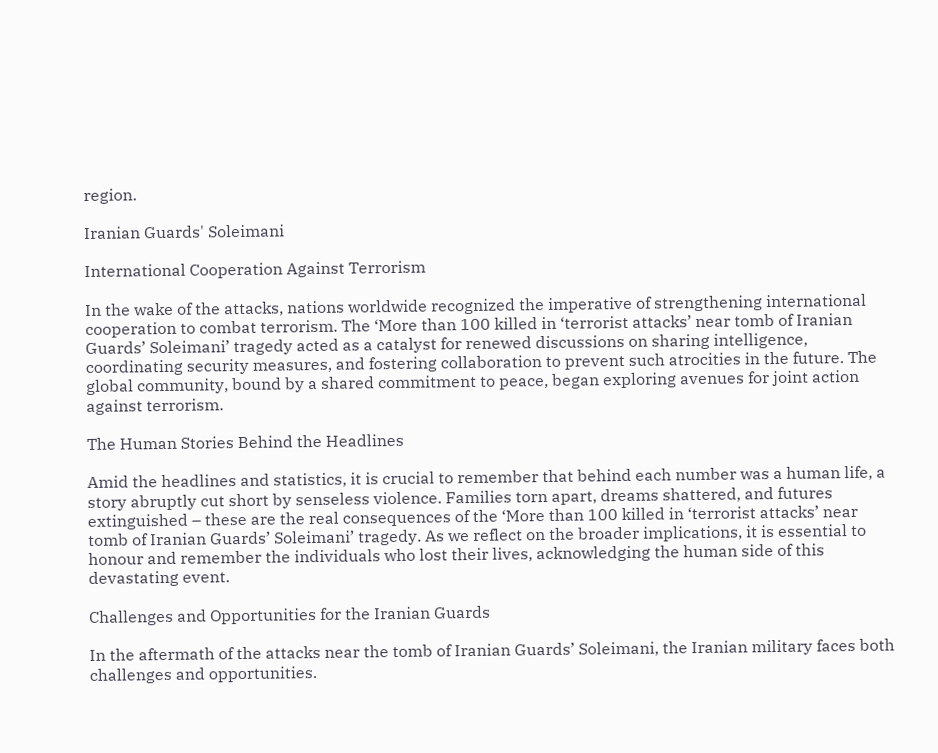region.

Iranian Guards' Soleimani

International Cooperation Against Terrorism

In the wake of the attacks, nations worldwide recognized the imperative of strengthening international cooperation to combat terrorism. The ‘More than 100 killed in ‘terrorist attacks’ near tomb of Iranian Guards’ Soleimani’ tragedy acted as a catalyst for renewed discussions on sharing intelligence, coordinating security measures, and fostering collaboration to prevent such atrocities in the future. The global community, bound by a shared commitment to peace, began exploring avenues for joint action against terrorism.

The Human Stories Behind the Headlines

Amid the headlines and statistics, it is crucial to remember that behind each number was a human life, a story abruptly cut short by senseless violence. Families torn apart, dreams shattered, and futures extinguished – these are the real consequences of the ‘More than 100 killed in ‘terrorist attacks’ near tomb of Iranian Guards’ Soleimani’ tragedy. As we reflect on the broader implications, it is essential to honour and remember the individuals who lost their lives, acknowledging the human side of this devastating event.

Challenges and Opportunities for the Iranian Guards

In the aftermath of the attacks near the tomb of Iranian Guards’ Soleimani, the Iranian military faces both challenges and opportunities.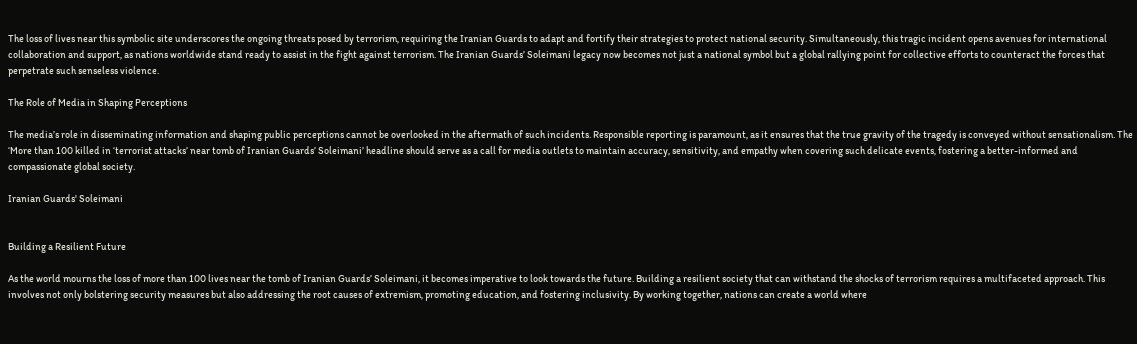The loss of lives near this symbolic site underscores the ongoing threats posed by terrorism, requiring the Iranian Guards to adapt and fortify their strategies to protect national security. Simultaneously, this tragic incident opens avenues for international collaboration and support, as nations worldwide stand ready to assist in the fight against terrorism. The Iranian Guards’ Soleimani legacy now becomes not just a national symbol but a global rallying point for collective efforts to counteract the forces that perpetrate such senseless violence.

The Role of Media in Shaping Perceptions

The media’s role in disseminating information and shaping public perceptions cannot be overlooked in the aftermath of such incidents. Responsible reporting is paramount, as it ensures that the true gravity of the tragedy is conveyed without sensationalism. The ‘More than 100 killed in ‘terrorist attacks’ near tomb of Iranian Guards’ Soleimani’ headline should serve as a call for media outlets to maintain accuracy, sensitivity, and empathy when covering such delicate events, fostering a better-informed and compassionate global society.

Iranian Guards' Soleimani


Building a Resilient Future

As the world mourns the loss of more than 100 lives near the tomb of Iranian Guards’ Soleimani, it becomes imperative to look towards the future. Building a resilient society that can withstand the shocks of terrorism requires a multifaceted approach. This involves not only bolstering security measures but also addressing the root causes of extremism, promoting education, and fostering inclusivity. By working together, nations can create a world where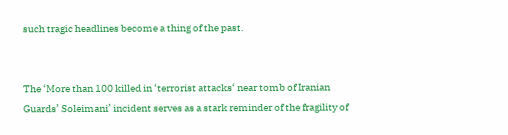such tragic headlines become a thing of the past.


The ‘More than 100 killed in ‘terrorist attacks‘ near tomb of Iranian Guards’ Soleimani’ incident serves as a stark reminder of the fragility of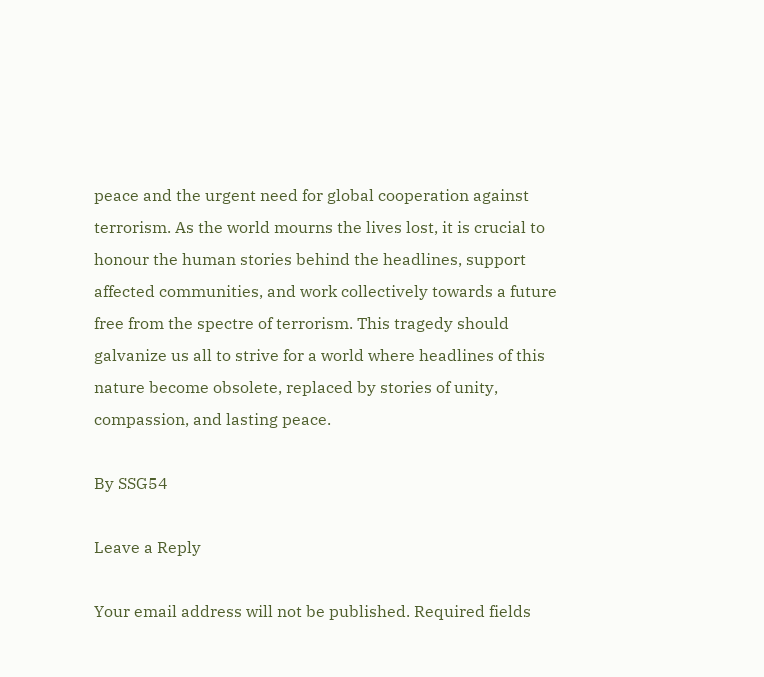peace and the urgent need for global cooperation against terrorism. As the world mourns the lives lost, it is crucial to honour the human stories behind the headlines, support affected communities, and work collectively towards a future free from the spectre of terrorism. This tragedy should galvanize us all to strive for a world where headlines of this nature become obsolete, replaced by stories of unity, compassion, and lasting peace.

By SSG54

Leave a Reply

Your email address will not be published. Required fields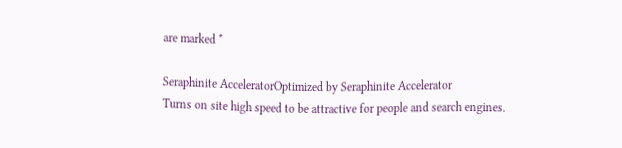are marked *

Seraphinite AcceleratorOptimized by Seraphinite Accelerator
Turns on site high speed to be attractive for people and search engines.